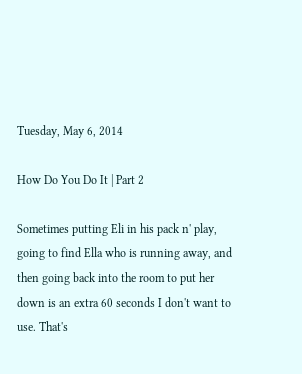Tuesday, May 6, 2014

How Do You Do It | Part 2

Sometimes putting Eli in his pack n' play, going to find Ella who is running away, and then going back into the room to put her down is an extra 60 seconds I don't want to use. That's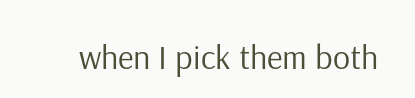when I pick them both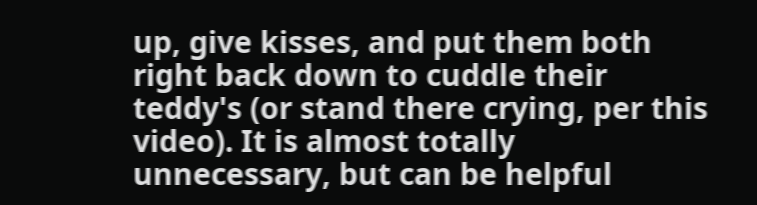up, give kisses, and put them both right back down to cuddle their teddy's (or stand there crying, per this video). It is almost totally unnecessary, but can be helpful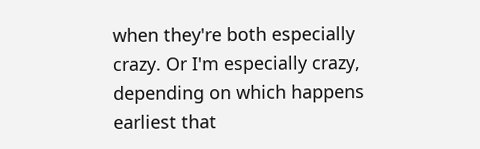when they're both especially crazy. Or I'm especially crazy, depending on which happens earliest that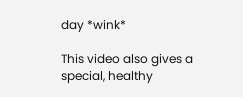day *wink*

This video also gives a special, healthy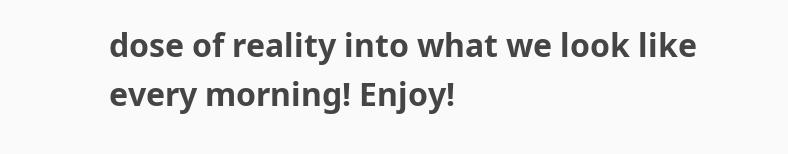dose of reality into what we look like every morning! Enjoy!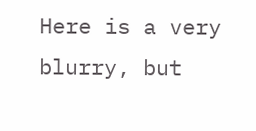Here is a very blurry, but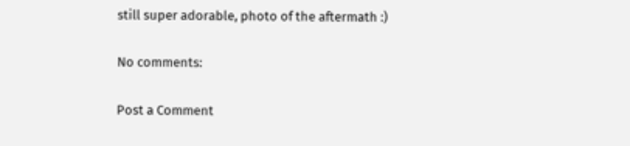still super adorable, photo of the aftermath :)

No comments:

Post a Comment